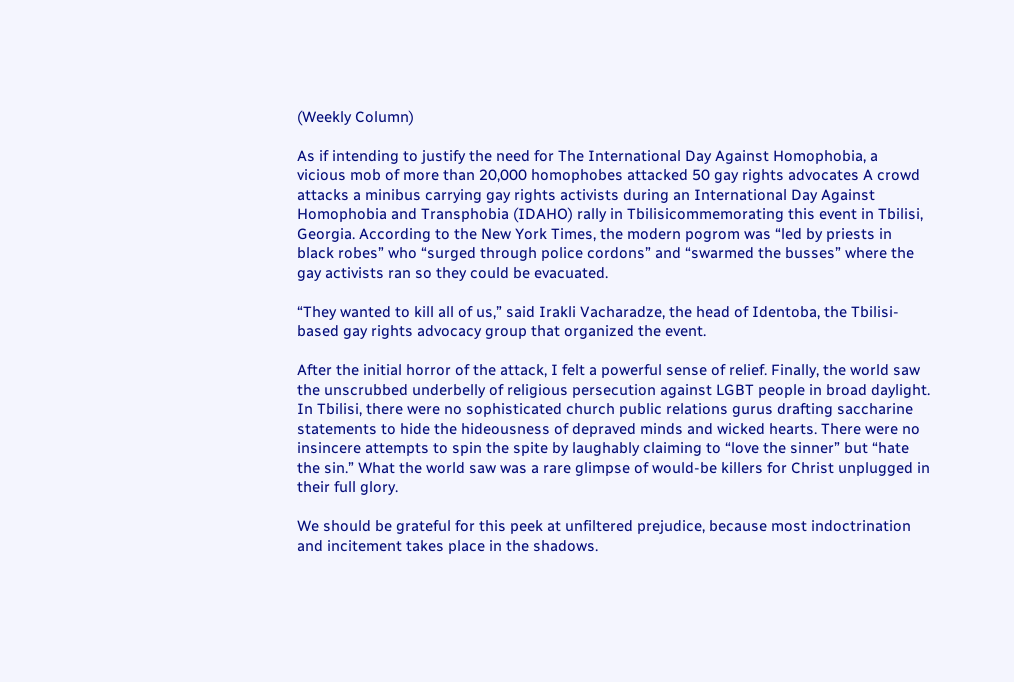(Weekly Column)

As if intending to justify the need for The International Day Against Homophobia, a vicious mob of more than 20,000 homophobes attacked 50 gay rights advocates A crowd attacks a minibus carrying gay rights activists during an International Day Against Homophobia and Transphobia (IDAHO) rally in Tbilisicommemorating this event in Tbilisi, Georgia. According to the New York Times, the modern pogrom was “led by priests in black robes” who “surged through police cordons” and “swarmed the busses” where the gay activists ran so they could be evacuated.

“They wanted to kill all of us,” said Irakli Vacharadze, the head of Identoba, the Tbilisi-based gay rights advocacy group that organized the event.

After the initial horror of the attack, I felt a powerful sense of relief. Finally, the world saw the unscrubbed underbelly of religious persecution against LGBT people in broad daylight. In Tbilisi, there were no sophisticated church public relations gurus drafting saccharine statements to hide the hideousness of depraved minds and wicked hearts. There were no insincere attempts to spin the spite by laughably claiming to “love the sinner” but “hate the sin.” What the world saw was a rare glimpse of would-be killers for Christ unplugged in their full glory.

We should be grateful for this peek at unfiltered prejudice, because most indoctrination and incitement takes place in the shadows.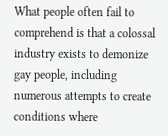What people often fail to comprehend is that a colossal industry exists to demonize gay people, including numerous attempts to create conditions where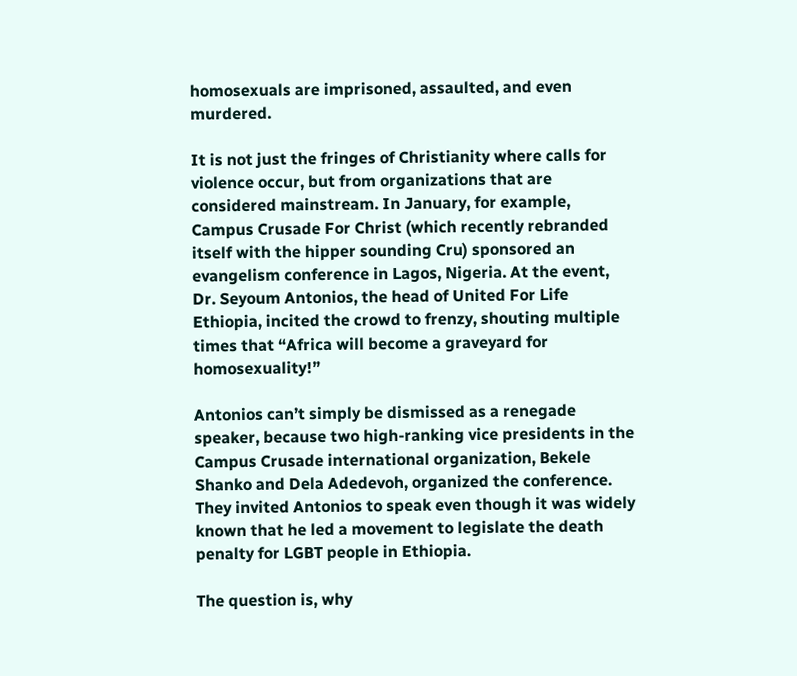homosexuals are imprisoned, assaulted, and even murdered.

It is not just the fringes of Christianity where calls for violence occur, but from organizations that are considered mainstream. In January, for example, Campus Crusade For Christ (which recently rebranded itself with the hipper sounding Cru) sponsored an evangelism conference in Lagos, Nigeria. At the event, Dr. Seyoum Antonios, the head of United For Life Ethiopia, incited the crowd to frenzy, shouting multiple times that “Africa will become a graveyard for homosexuality!”

Antonios can’t simply be dismissed as a renegade speaker, because two high-ranking vice presidents in the Campus Crusade international organization, Bekele Shanko and Dela Adedevoh, organized the conference. They invited Antonios to speak even though it was widely known that he led a movement to legislate the death penalty for LGBT people in Ethiopia.

The question is, why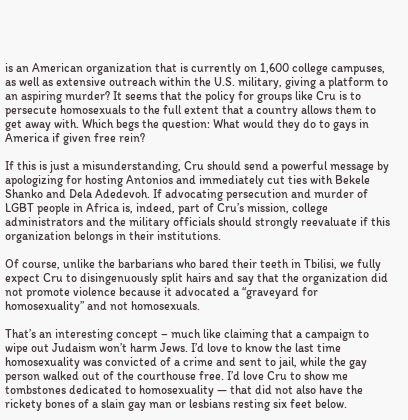is an American organization that is currently on 1,600 college campuses, as well as extensive outreach within the U.S. military, giving a platform to an aspiring murder? It seems that the policy for groups like Cru is to persecute homosexuals to the full extent that a country allows them to get away with. Which begs the question: What would they do to gays in America if given free rein?

If this is just a misunderstanding, Cru should send a powerful message by apologizing for hosting Antonios and immediately cut ties with Bekele Shanko and Dela Adedevoh. If advocating persecution and murder of LGBT people in Africa is, indeed, part of Cru’s mission, college administrators and the military officials should strongly reevaluate if this organization belongs in their institutions.

Of course, unlike the barbarians who bared their teeth in Tbilisi, we fully expect Cru to disingenuously split hairs and say that the organization did not promote violence because it advocated a “graveyard for homosexuality” and not homosexuals.

That’s an interesting concept – much like claiming that a campaign to wipe out Judaism won’t harm Jews. I’d love to know the last time homosexuality was convicted of a crime and sent to jail, while the gay person walked out of the courthouse free. I’d love Cru to show me tombstones dedicated to homosexuality — that did not also have the rickety bones of a slain gay man or lesbians resting six feet below.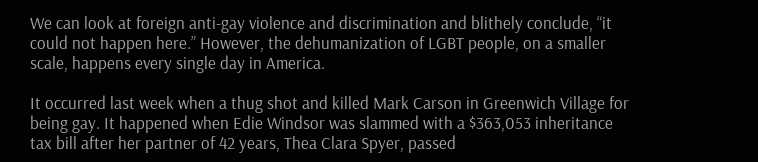We can look at foreign anti-gay violence and discrimination and blithely conclude, “it could not happen here.” However, the dehumanization of LGBT people, on a smaller scale, happens every single day in America.

It occurred last week when a thug shot and killed Mark Carson in Greenwich Village for being gay. It happened when Edie Windsor was slammed with a $363,053 inheritance tax bill after her partner of 42 years, Thea Clara Spyer, passed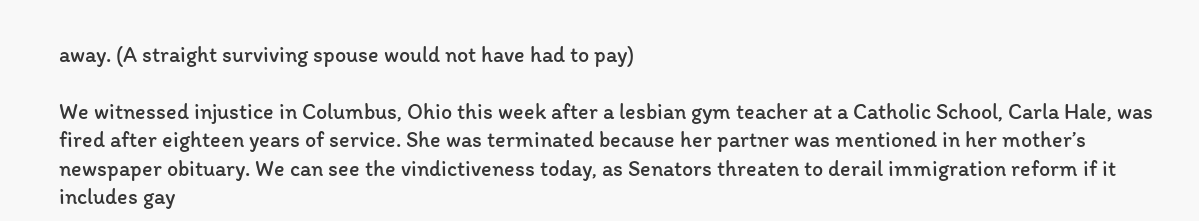away. (A straight surviving spouse would not have had to pay)

We witnessed injustice in Columbus, Ohio this week after a lesbian gym teacher at a Catholic School, Carla Hale, was fired after eighteen years of service. She was terminated because her partner was mentioned in her mother’s newspaper obituary. We can see the vindictiveness today, as Senators threaten to derail immigration reform if it includes gay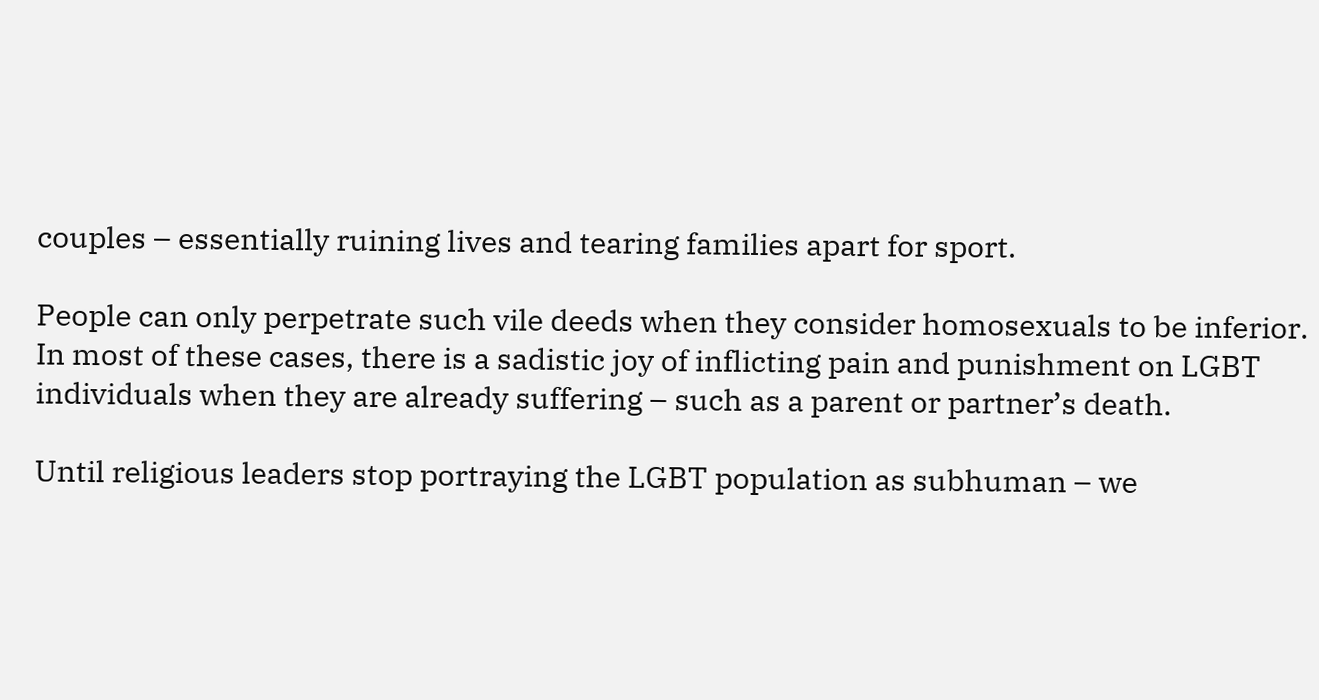couples – essentially ruining lives and tearing families apart for sport.

People can only perpetrate such vile deeds when they consider homosexuals to be inferior. In most of these cases, there is a sadistic joy of inflicting pain and punishment on LGBT individuals when they are already suffering – such as a parent or partner’s death.

Until religious leaders stop portraying the LGBT population as subhuman – we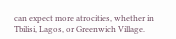can expect more atrocities, whether in Tbilisi, Lagos, or Greenwich Village.